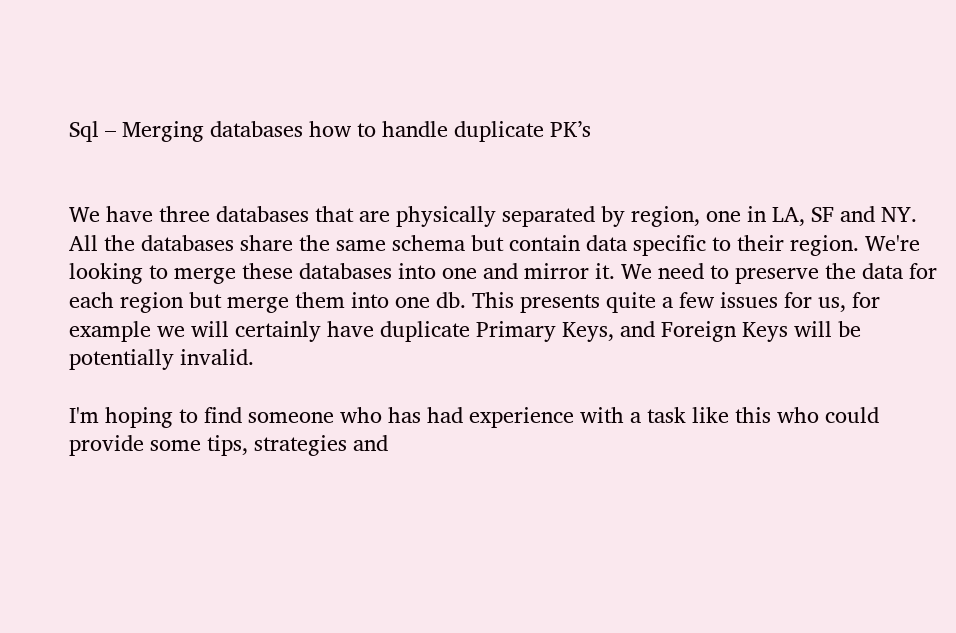Sql – Merging databases how to handle duplicate PK’s


We have three databases that are physically separated by region, one in LA, SF and NY. All the databases share the same schema but contain data specific to their region. We're looking to merge these databases into one and mirror it. We need to preserve the data for each region but merge them into one db. This presents quite a few issues for us, for example we will certainly have duplicate Primary Keys, and Foreign Keys will be potentially invalid.

I'm hoping to find someone who has had experience with a task like this who could provide some tips, strategies and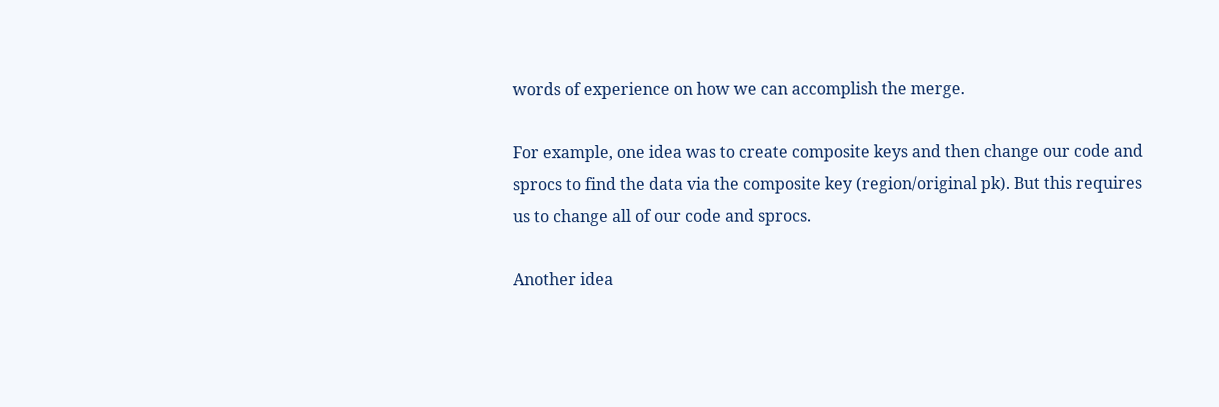words of experience on how we can accomplish the merge.

For example, one idea was to create composite keys and then change our code and sprocs to find the data via the composite key (region/original pk). But this requires us to change all of our code and sprocs.

Another idea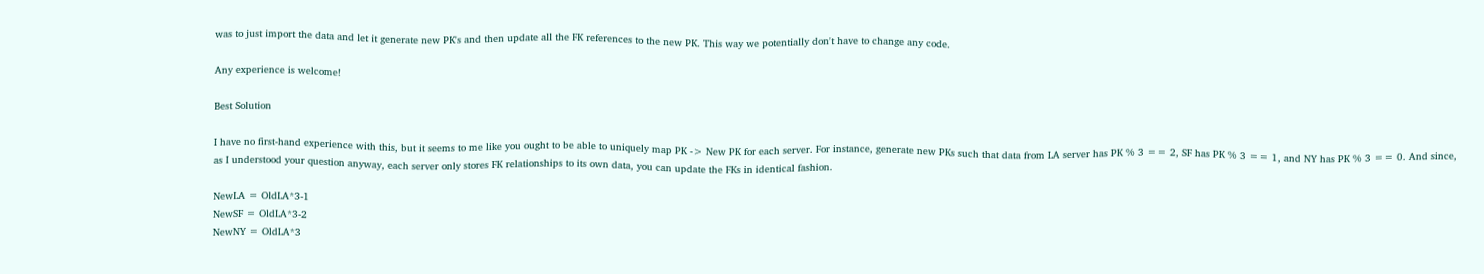was to just import the data and let it generate new PK's and then update all the FK references to the new PK. This way we potentially don't have to change any code.

Any experience is welcome!

Best Solution

I have no first-hand experience with this, but it seems to me like you ought to be able to uniquely map PK -> New PK for each server. For instance, generate new PKs such that data from LA server has PK % 3 == 2, SF has PK % 3 == 1, and NY has PK % 3 == 0. And since, as I understood your question anyway, each server only stores FK relationships to its own data, you can update the FKs in identical fashion.

NewLA = OldLA*3-1
NewSF = OldLA*3-2
NewNY = OldLA*3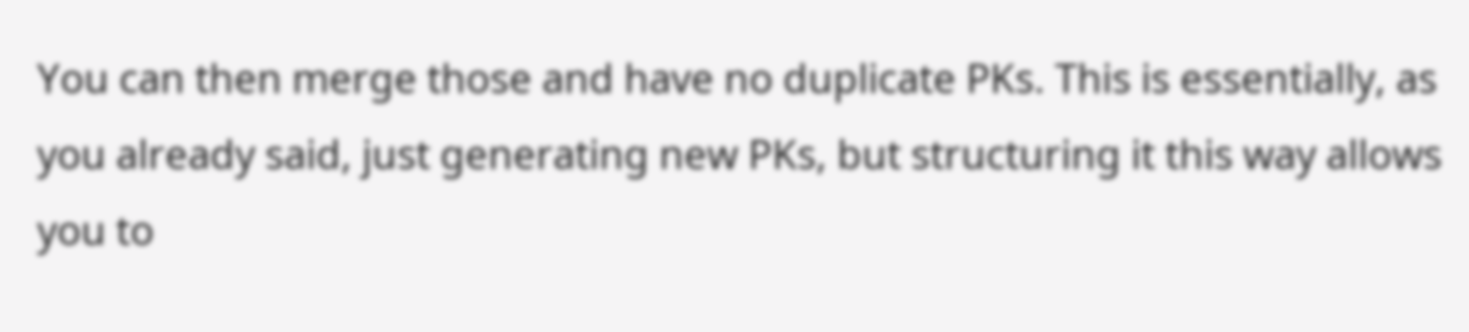You can then merge those and have no duplicate PKs. This is essentially, as you already said, just generating new PKs, but structuring it this way allows you to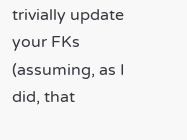trivially update your FKs (assuming, as I did, that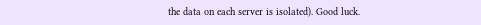the data on each server is isolated). Good luck.